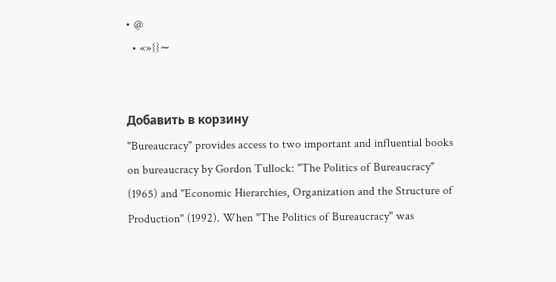• @
  • «»{}∼


Добавить в корзину
"Bureaucracy" provides access to two important and influential books on bureaucracy by Gordon Tullock: "The Politics of Bureaucracy" (1965) and "Economic Hierarchies, Organization and the Structure of Production" (1992). When "The Politics of Bureaucracy" was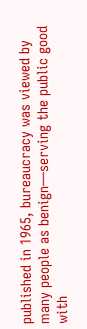published in 1965, bureaucracy was viewed by many people as benign—serving the public good with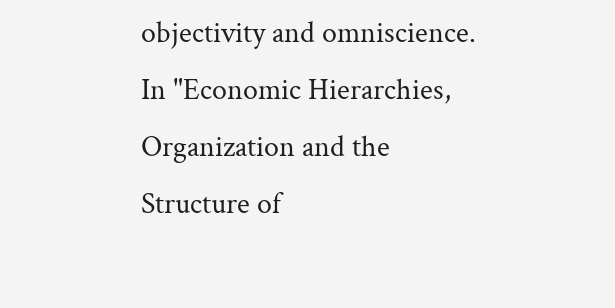objectivity and omniscience. In "Economic Hierarchies, Organization and the Structure of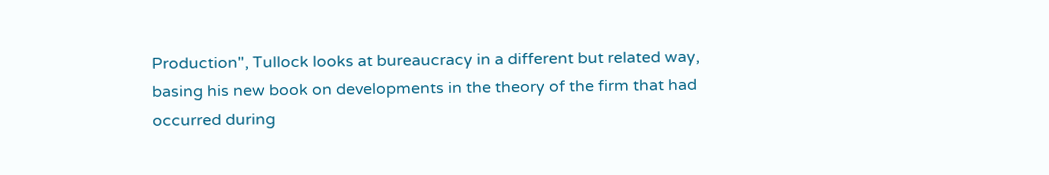Production", Tullock looks at bureaucracy in a different but related way, basing his new book on developments in the theory of the firm that had occurred during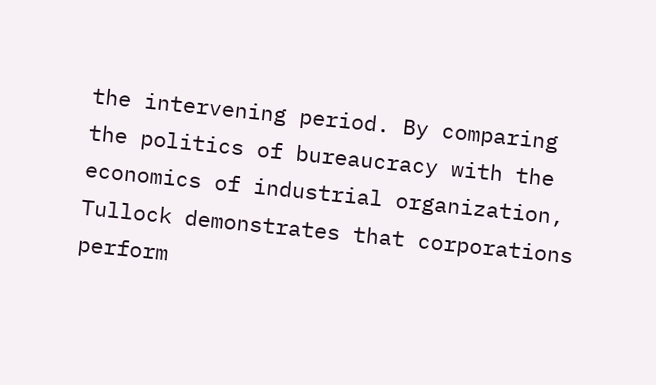the intervening period. By comparing the politics of bureaucracy with the economics of industrial organization, Tullock demonstrates that corporations perform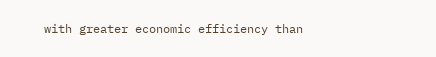with greater economic efficiency than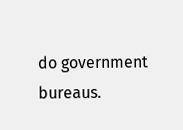do government bureaus.